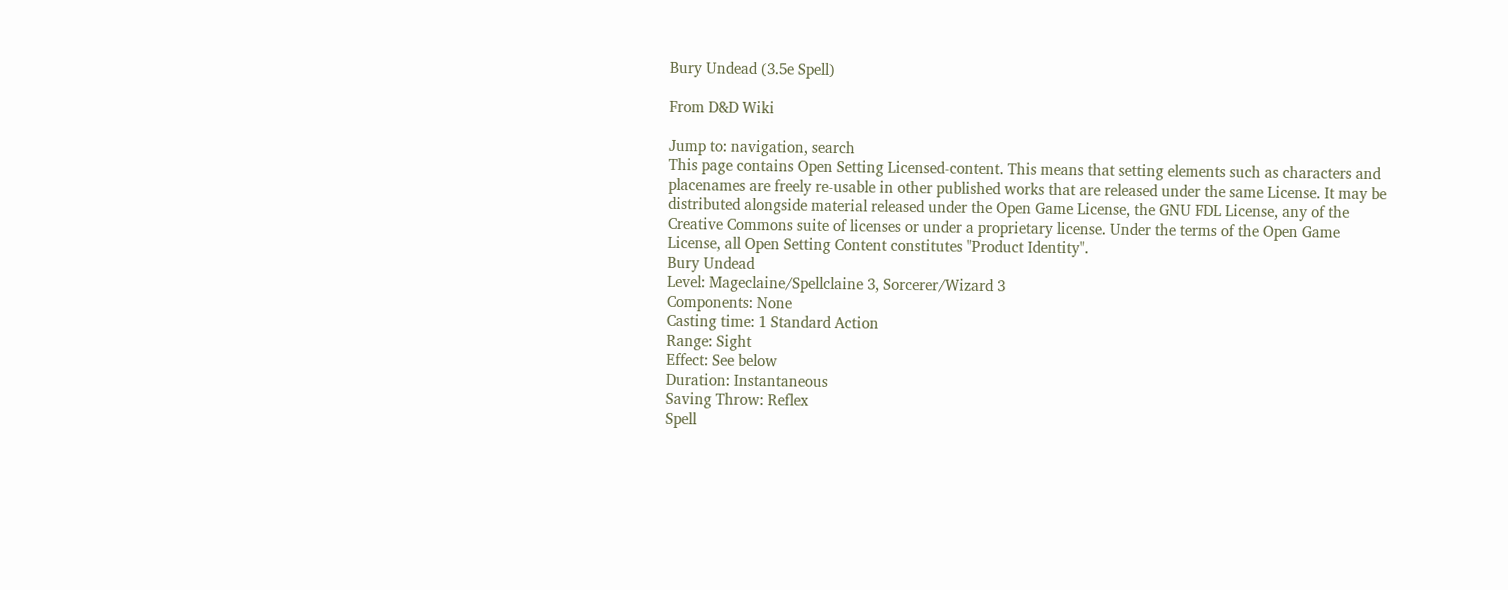Bury Undead (3.5e Spell)

From D&D Wiki

Jump to: navigation, search
This page contains Open Setting Licensed-content. This means that setting elements such as characters and placenames are freely re-usable in other published works that are released under the same License. It may be distributed alongside material released under the Open Game License, the GNU FDL License, any of the Creative Commons suite of licenses or under a proprietary license. Under the terms of the Open Game License, all Open Setting Content constitutes "Product Identity".
Bury Undead
Level: Mageclaine/Spellclaine 3, Sorcerer/Wizard 3
Components: None
Casting time: 1 Standard Action
Range: Sight
Effect: See below
Duration: Instantaneous
Saving Throw: Reflex
Spell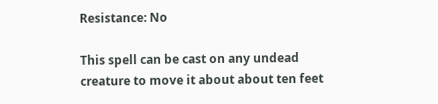Resistance: No

This spell can be cast on any undead creature to move it about about ten feet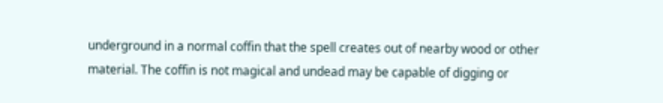underground in a normal coffin that the spell creates out of nearby wood or other material. The coffin is not magical and undead may be capable of digging or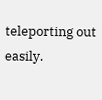teleporting out easily.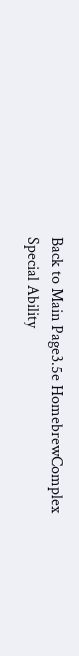Back to Main Page3.5e HomebrewComplex Special Ability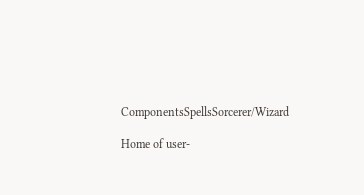ComponentsSpellsSorcerer/Wizard

Home of user-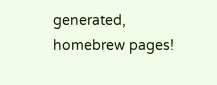generated,
homebrew pages!